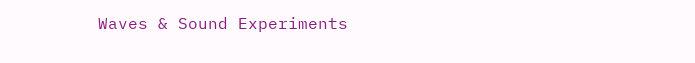Waves & Sound Experiments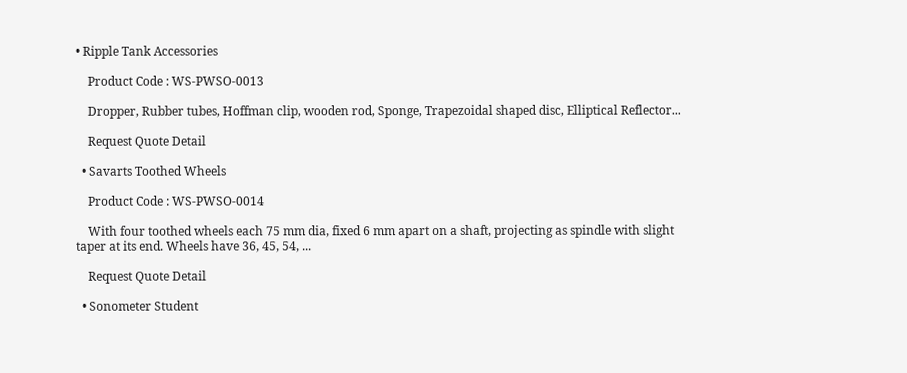• Ripple Tank Accessories

    Product Code : WS-PWSO-0013

    Dropper, Rubber tubes, Hoffman clip, wooden rod, Sponge, Trapezoidal shaped disc, Elliptical Reflector...

    Request Quote Detail

  • Savarts Toothed Wheels

    Product Code : WS-PWSO-0014

    With four toothed wheels each 75 mm dia, fixed 6 mm apart on a shaft, projecting as spindle with slight taper at its end. Wheels have 36, 45, 54, ...

    Request Quote Detail

  • Sonometer Student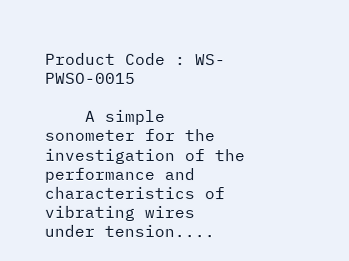Product Code : WS-PWSO-0015

    A simple sonometer for the investigation of the performance and characteristics of vibrating wires under tension....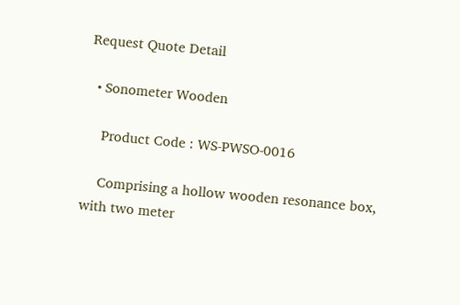Request Quote Detail

  • Sonometer Wooden

    Product Code : WS-PWSO-0016

    Comprising a hollow wooden resonance box, with two meter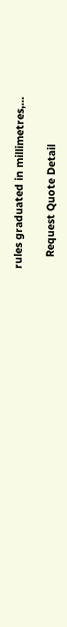rules graduated in millimetres,...

    Request Quote Detail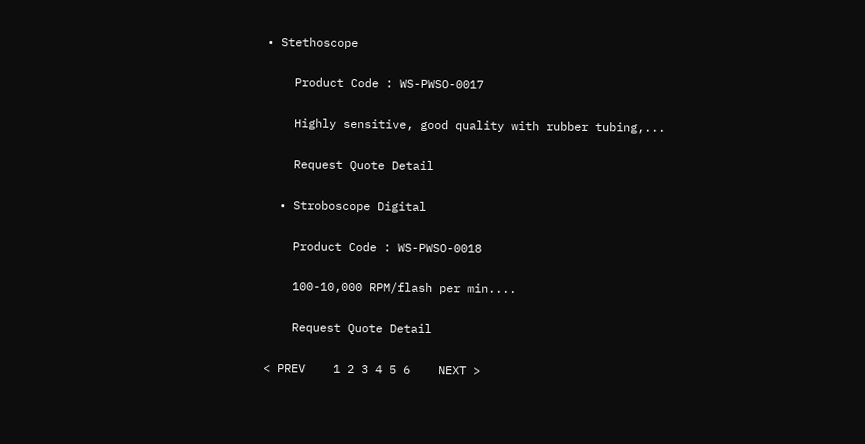• Stethoscope

    Product Code : WS-PWSO-0017

    Highly sensitive, good quality with rubber tubing,...

    Request Quote Detail

  • Stroboscope Digital

    Product Code : WS-PWSO-0018

    100-10,000 RPM/flash per min....

    Request Quote Detail

< PREV    1 2 3 4 5 6    NEXT >